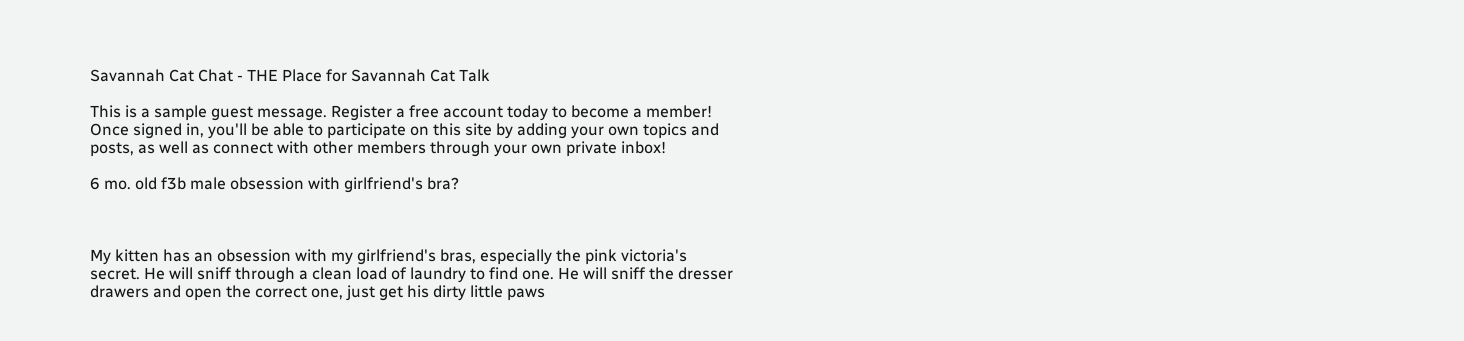Savannah Cat Chat - THE Place for Savannah Cat Talk

This is a sample guest message. Register a free account today to become a member! Once signed in, you'll be able to participate on this site by adding your own topics and posts, as well as connect with other members through your own private inbox!

6 mo. old f3b male obsession with girlfriend's bra?



My kitten has an obsession with my girlfriend's bras, especially the pink victoria's secret. He will sniff through a clean load of laundry to find one. He will sniff the dresser drawers and open the correct one, just get his dirty little paws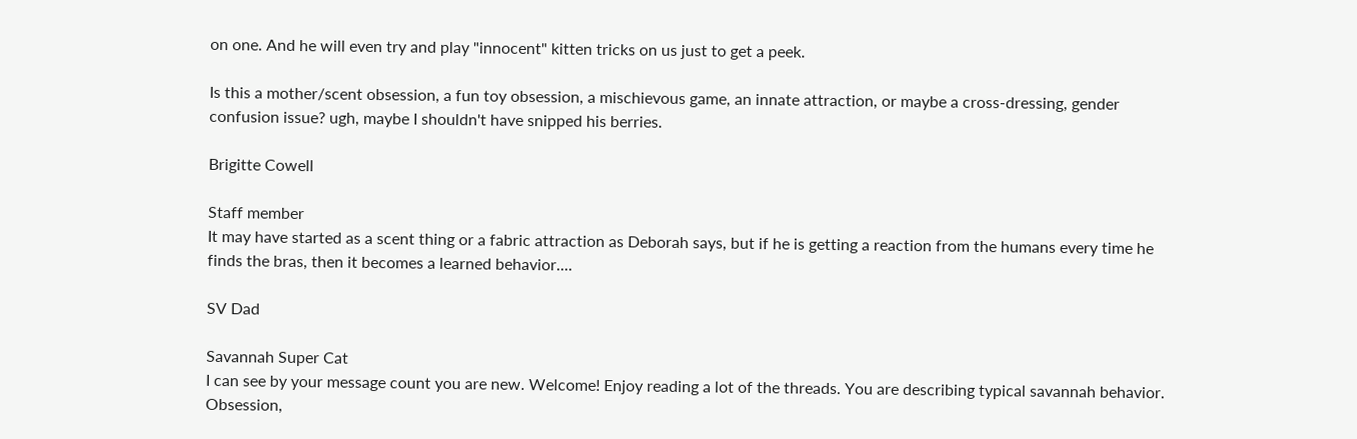on one. And he will even try and play "innocent" kitten tricks on us just to get a peek.

Is this a mother/scent obsession, a fun toy obsession, a mischievous game, an innate attraction, or maybe a cross-dressing, gender confusion issue? ugh, maybe I shouldn't have snipped his berries.

Brigitte Cowell

Staff member
It may have started as a scent thing or a fabric attraction as Deborah says, but if he is getting a reaction from the humans every time he finds the bras, then it becomes a learned behavior....

SV Dad

Savannah Super Cat
I can see by your message count you are new. Welcome! Enjoy reading a lot of the threads. You are describing typical savannah behavior. Obsession,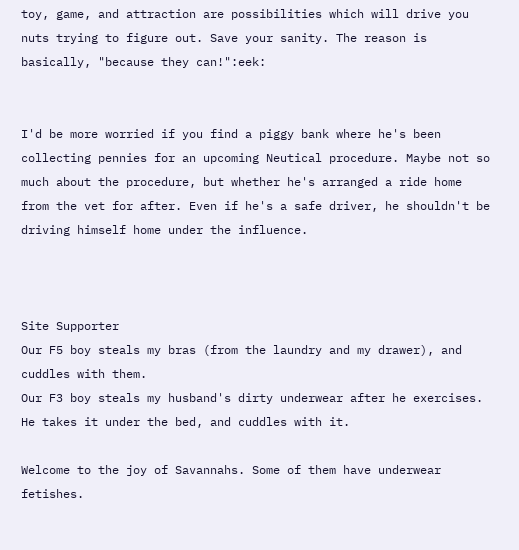toy, game, and attraction are possibilities which will drive you nuts trying to figure out. Save your sanity. The reason is basically, "because they can!":eek:


I'd be more worried if you find a piggy bank where he's been collecting pennies for an upcoming Neutical procedure. Maybe not so much about the procedure, but whether he's arranged a ride home from the vet for after. Even if he's a safe driver, he shouldn't be driving himself home under the influence.



Site Supporter
Our F5 boy steals my bras (from the laundry and my drawer), and cuddles with them.
Our F3 boy steals my husband's dirty underwear after he exercises. He takes it under the bed, and cuddles with it.

Welcome to the joy of Savannahs. Some of them have underwear fetishes.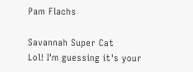Pam Flachs

Savannah Super Cat
Lol! I'm guessing it's your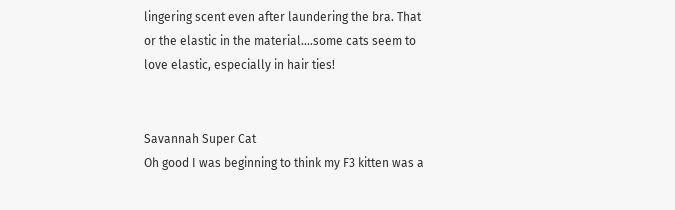lingering scent even after laundering the bra. That or the elastic in the material....some cats seem to love elastic, especially in hair ties!


Savannah Super Cat
Oh good I was beginning to think my F3 kitten was a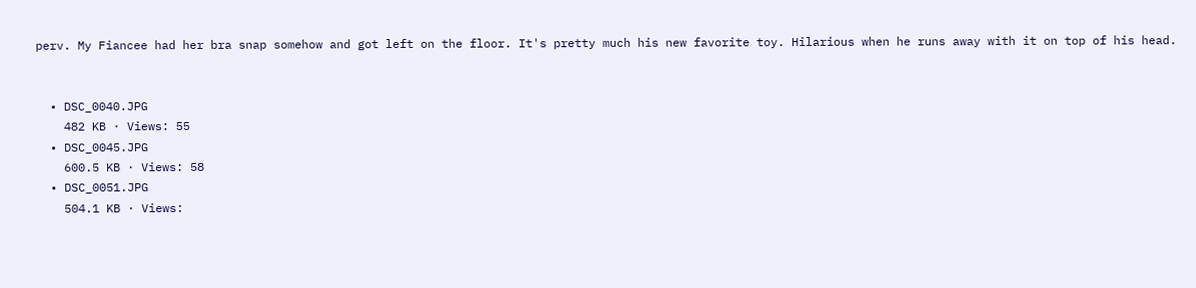perv. My Fiancee had her bra snap somehow and got left on the floor. It's pretty much his new favorite toy. Hilarious when he runs away with it on top of his head.


  • DSC_0040.JPG
    482 KB · Views: 55
  • DSC_0045.JPG
    600.5 KB · Views: 58
  • DSC_0051.JPG
    504.1 KB · Views: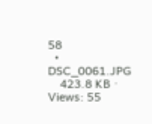58
  • DSC_0061.JPG
    423.8 KB · Views: 55